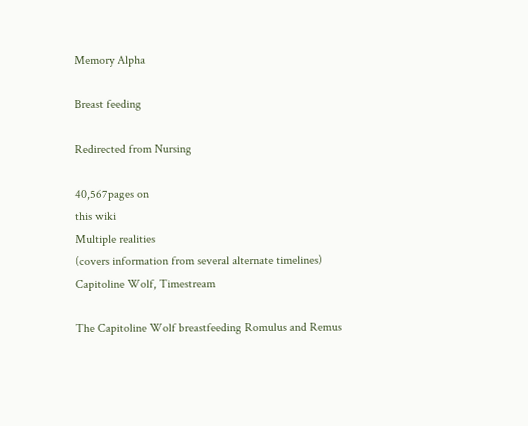Memory Alpha

Breast feeding

Redirected from Nursing

40,567pages on
this wiki
Multiple realities
(covers information from several alternate timelines)
Capitoline Wolf, Timestream

The Capitoline Wolf breastfeeding Romulus and Remus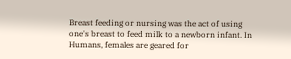Breast feeding or nursing was the act of using one's breast to feed milk to a newborn infant. In Humans, females are geared for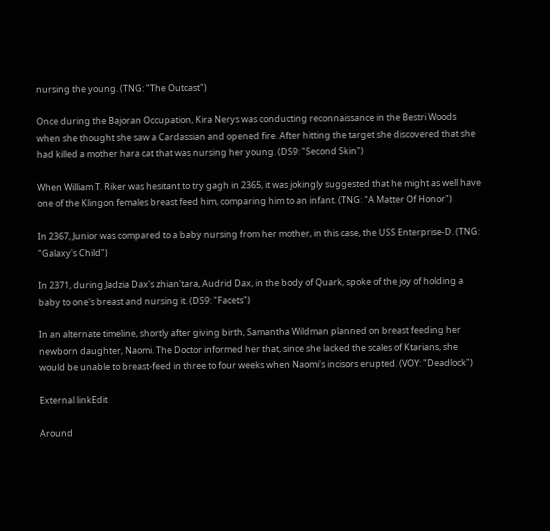nursing the young. (TNG: "The Outcast")

Once during the Bajoran Occupation, Kira Nerys was conducting reconnaissance in the Bestri Woods when she thought she saw a Cardassian and opened fire. After hitting the target she discovered that she had killed a mother hara cat that was nursing her young. (DS9: "Second Skin")

When William T. Riker was hesitant to try gagh in 2365, it was jokingly suggested that he might as well have one of the Klingon females breast feed him, comparing him to an infant. (TNG: "A Matter Of Honor")

In 2367, Junior was compared to a baby nursing from her mother, in this case, the USS Enterprise-D. (TNG: "Galaxy's Child")

In 2371, during Jadzia Dax's zhian'tara, Audrid Dax, in the body of Quark, spoke of the joy of holding a baby to one's breast and nursing it. (DS9: "Facets")

In an alternate timeline, shortly after giving birth, Samantha Wildman planned on breast feeding her newborn daughter, Naomi. The Doctor informed her that, since she lacked the scales of Ktarians, she would be unable to breast-feed in three to four weeks when Naomi's incisors erupted. (VOY: "Deadlock")

External linkEdit

Around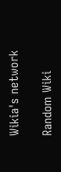Wikia's network

Random Wiki